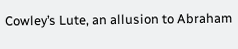Cowley’s Lute, an allusion to Abraham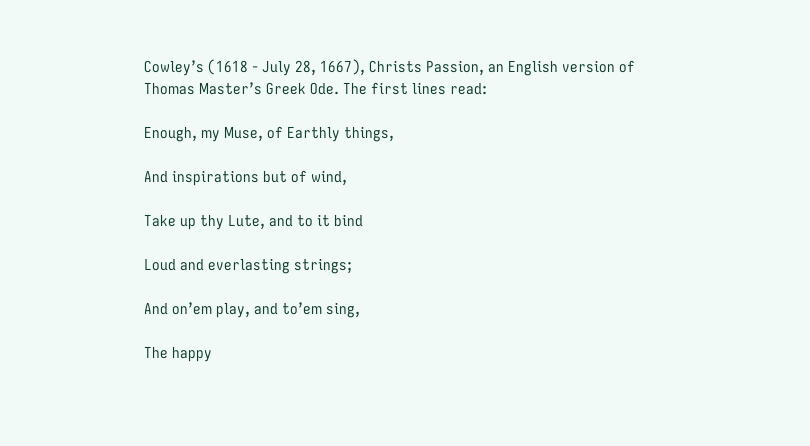Cowley’s (1618 - July 28, 1667), Christs Passion, an English version of Thomas Master’s Greek Ode. The first lines read:

Enough, my Muse, of Earthly things,

And inspirations but of wind,

Take up thy Lute, and to it bind

Loud and everlasting strings;

And on’em play, and to’em sing,

The happy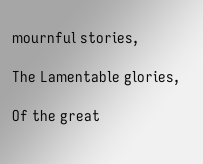mournful stories,

The Lamentable glories,

Of the great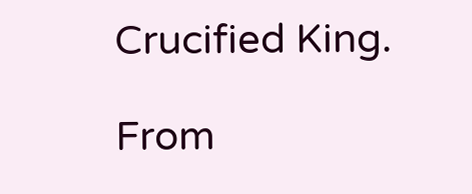Crucified King.

From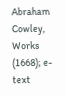Abraham Cowley, Works (1668); e-text